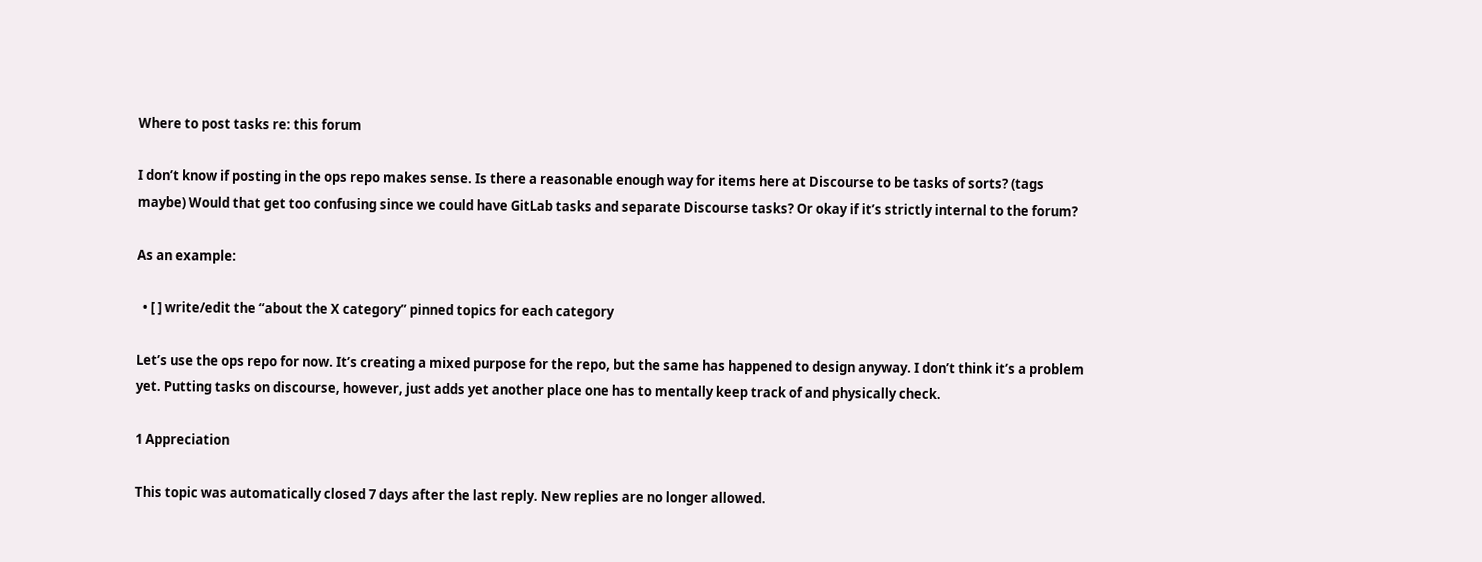Where to post tasks re: this forum

I don’t know if posting in the ops repo makes sense. Is there a reasonable enough way for items here at Discourse to be tasks of sorts? (tags maybe) Would that get too confusing since we could have GitLab tasks and separate Discourse tasks? Or okay if it’s strictly internal to the forum?

As an example:

  • [ ] write/edit the “about the X category” pinned topics for each category

Let’s use the ops repo for now. It’s creating a mixed purpose for the repo, but the same has happened to design anyway. I don’t think it’s a problem yet. Putting tasks on discourse, however, just adds yet another place one has to mentally keep track of and physically check.

1 Appreciation

This topic was automatically closed 7 days after the last reply. New replies are no longer allowed.